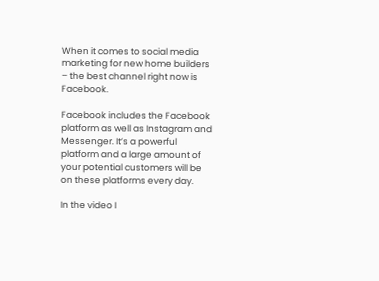When it comes to social media marketing for new home builders – the best channel right now is Facebook.

Facebook includes the Facebook platform as well as Instagram and Messenger. It’s a powerful platform and a large amount of your potential customers will be on these platforms every day.

In the video I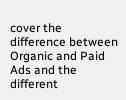cover the difference between Organic and Paid Ads and the different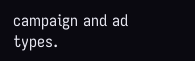campaign and ad types.